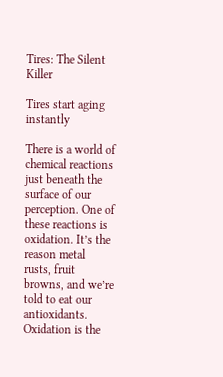Tires: The Silent Killer

Tires start aging instantly

There is a world of chemical reactions just beneath the surface of our perception. One of these reactions is oxidation. It’s the reason metal rusts, fruit browns, and we’re told to eat our antioxidants. Oxidation is the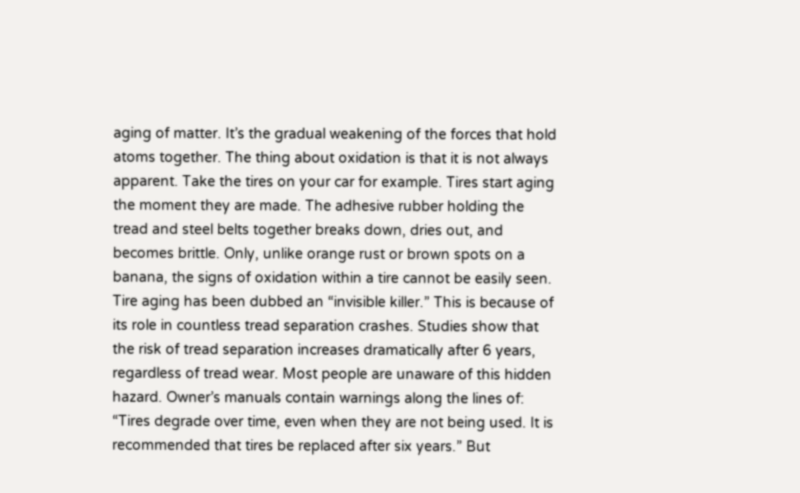aging of matter. It’s the gradual weakening of the forces that hold atoms together. The thing about oxidation is that it is not always apparent. Take the tires on your car for example. Tires start aging the moment they are made. The adhesive rubber holding the tread and steel belts together breaks down, dries out, and becomes brittle. Only, unlike orange rust or brown spots on a banana, the signs of oxidation within a tire cannot be easily seen.
Tire aging has been dubbed an “invisible killer.” This is because of its role in countless tread separation crashes. Studies show that the risk of tread separation increases dramatically after 6 years, regardless of tread wear. Most people are unaware of this hidden hazard. Owner’s manuals contain warnings along the lines of: “Tires degrade over time, even when they are not being used. It is recommended that tires be replaced after six years.” But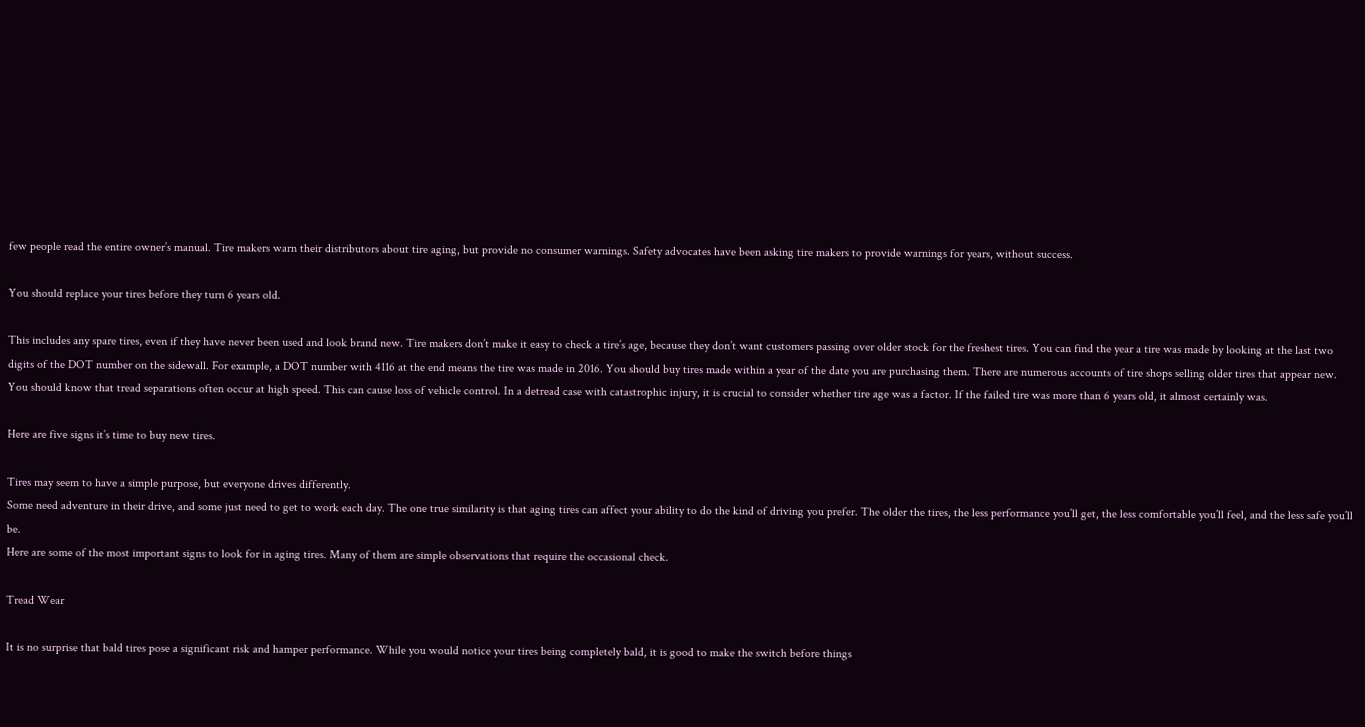few people read the entire owner’s manual. Tire makers warn their distributors about tire aging, but provide no consumer warnings. Safety advocates have been asking tire makers to provide warnings for years, without success.

You should replace your tires before they turn 6 years old.

This includes any spare tires, even if they have never been used and look brand new. Tire makers don’t make it easy to check a tire’s age, because they don’t want customers passing over older stock for the freshest tires. You can find the year a tire was made by looking at the last two digits of the DOT number on the sidewall. For example, a DOT number with 4116 at the end means the tire was made in 2016. You should buy tires made within a year of the date you are purchasing them. There are numerous accounts of tire shops selling older tires that appear new.
You should know that tread separations often occur at high speed. This can cause loss of vehicle control. In a detread case with catastrophic injury, it is crucial to consider whether tire age was a factor. If the failed tire was more than 6 years old, it almost certainly was.

Here are five signs it’s time to buy new tires.

Tires may seem to have a simple purpose, but everyone drives differently.
Some need adventure in their drive, and some just need to get to work each day. The one true similarity is that aging tires can affect your ability to do the kind of driving you prefer. The older the tires, the less performance you’ll get, the less comfortable you’ll feel, and the less safe you’ll be.
Here are some of the most important signs to look for in aging tires. Many of them are simple observations that require the occasional check.

Tread Wear

It is no surprise that bald tires pose a significant risk and hamper performance. While you would notice your tires being completely bald, it is good to make the switch before things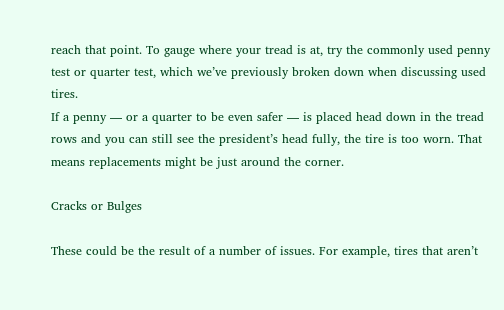reach that point. To gauge where your tread is at, try the commonly used penny test or quarter test, which we’ve previously broken down when discussing used tires.
If a penny — or a quarter to be even safer — is placed head down in the tread rows and you can still see the president’s head fully, the tire is too worn. That means replacements might be just around the corner.

Cracks or Bulges

These could be the result of a number of issues. For example, tires that aren’t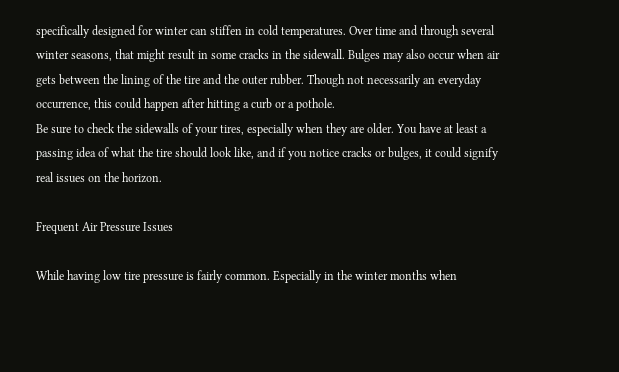specifically designed for winter can stiffen in cold temperatures. Over time and through several winter seasons, that might result in some cracks in the sidewall. Bulges may also occur when air gets between the lining of the tire and the outer rubber. Though not necessarily an everyday occurrence, this could happen after hitting a curb or a pothole.
Be sure to check the sidewalls of your tires, especially when they are older. You have at least a passing idea of what the tire should look like, and if you notice cracks or bulges, it could signify real issues on the horizon.

Frequent Air Pressure Issues

While having low tire pressure is fairly common. Especially in the winter months when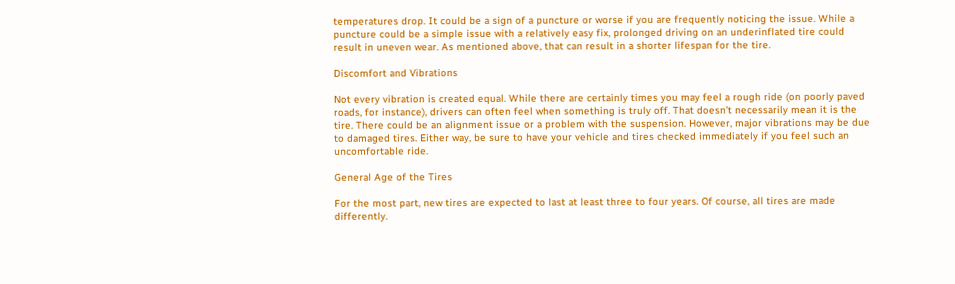temperatures drop. It could be a sign of a puncture or worse if you are frequently noticing the issue. While a puncture could be a simple issue with a relatively easy fix, prolonged driving on an underinflated tire could result in uneven wear. As mentioned above, that can result in a shorter lifespan for the tire.

Discomfort and Vibrations

Not every vibration is created equal. While there are certainly times you may feel a rough ride (on poorly paved roads, for instance), drivers can often feel when something is truly off. That doesn’t necessarily mean it is the tire. There could be an alignment issue or a problem with the suspension. However, major vibrations may be due to damaged tires. Either way, be sure to have your vehicle and tires checked immediately if you feel such an uncomfortable ride.

General Age of the Tires

For the most part, new tires are expected to last at least three to four years. Of course, all tires are made differently.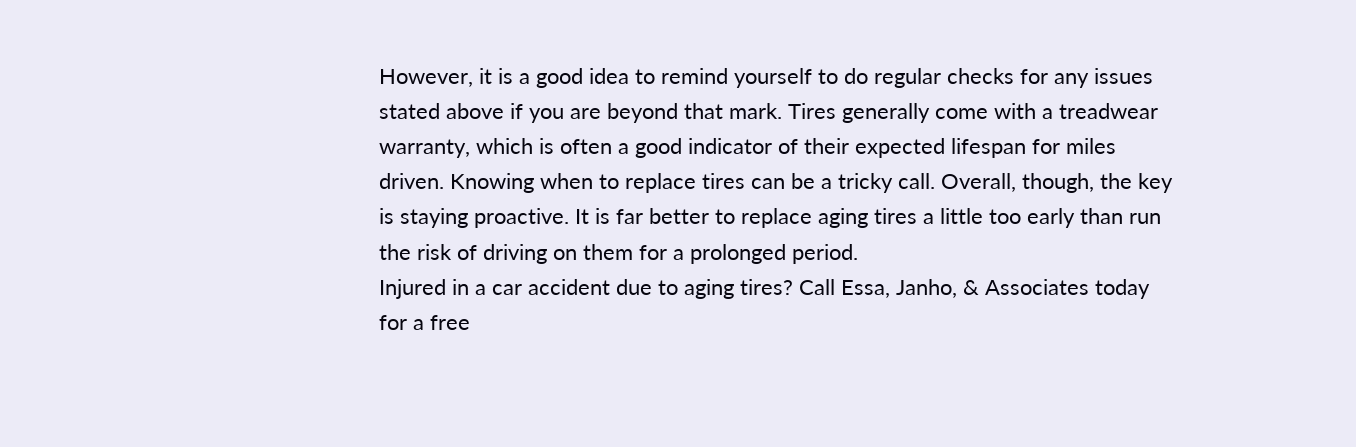However, it is a good idea to remind yourself to do regular checks for any issues stated above if you are beyond that mark. Tires generally come with a treadwear warranty, which is often a good indicator of their expected lifespan for miles driven. Knowing when to replace tires can be a tricky call. Overall, though, the key is staying proactive. It is far better to replace aging tires a little too early than run the risk of driving on them for a prolonged period.
Injured in a car accident due to aging tires? Call Essa, Janho, & Associates today for a free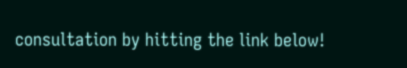consultation by hitting the link below!